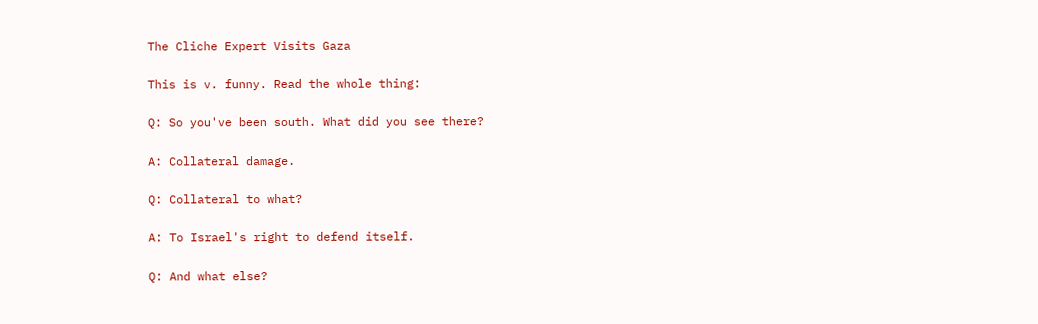The Cliche Expert Visits Gaza

This is v. funny. Read the whole thing:

Q: So you've been south. What did you see there?

A: Collateral damage.

Q: Collateral to what?

A: To Israel's right to defend itself.

Q: And what else?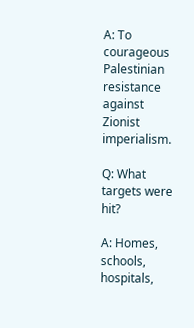A: To courageous Palestinian resistance against Zionist imperialism.

Q: What targets were hit?

A: Homes, schools, hospitals,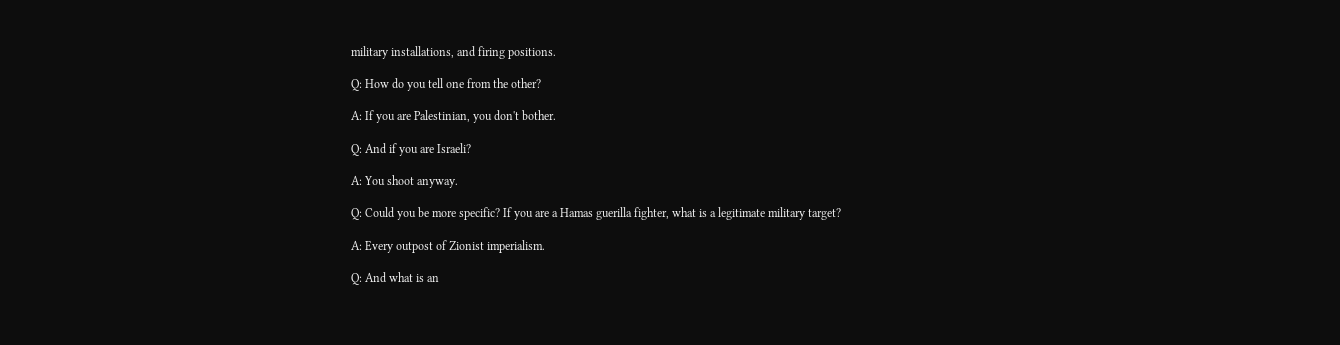military installations, and firing positions.

Q: How do you tell one from the other?

A: If you are Palestinian, you don't bother.

Q: And if you are Israeli?

A: You shoot anyway.

Q: Could you be more specific? If you are a Hamas guerilla fighter, what is a legitimate military target?

A: Every outpost of Zionist imperialism.

Q: And what is an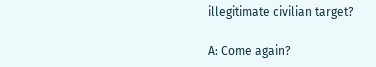illegitimate civilian target?

A: Come again?